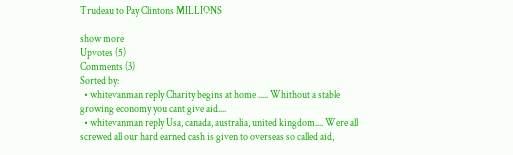Trudeau to Pay Clintons MILLIONS

show more
Upvotes (5)
Comments (3)
Sorted by:
  • whitevanman reply Charity begins at home ..... Whithout a stable growing economy you cant give aid....
  • whitevanman reply Usa, canada, australia, united kingdom.... Were all screwed all our hard earned cash is given to overseas so called aid,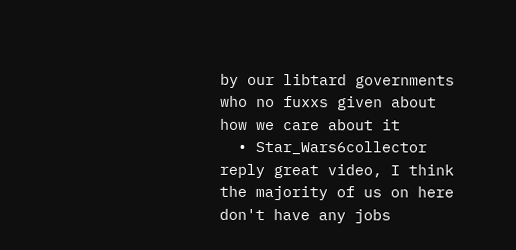by our libtard governments who no fuxxs given about how we care about it
  • Star_Wars6collector reply great video, I think the majority of us on here don't have any jobs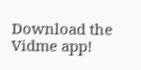Download the Vidme app!